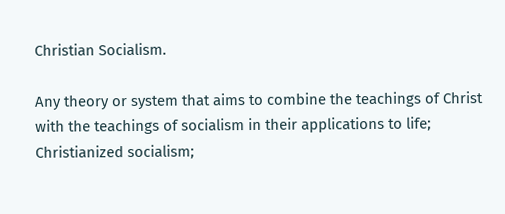Christian Socialism.

Any theory or system that aims to combine the teachings of Christ with the teachings of socialism in their applications to life; Christianized socialism;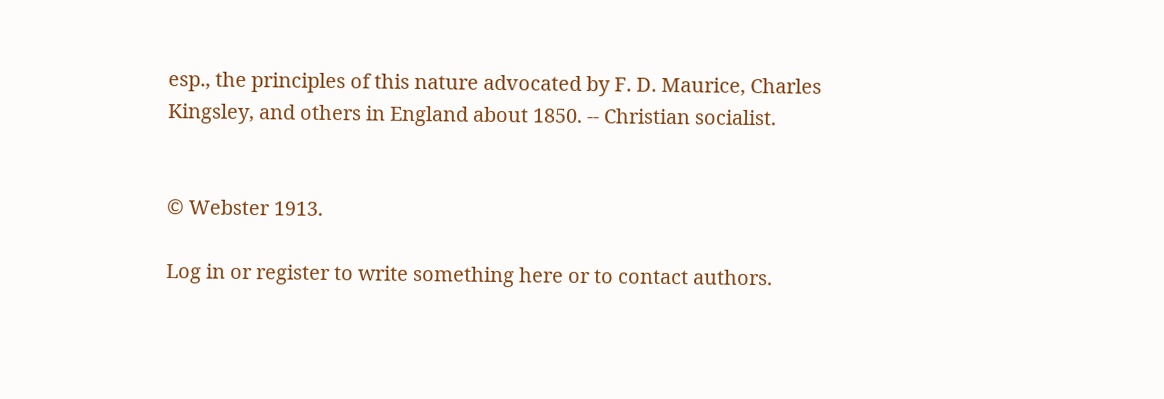esp., the principles of this nature advocated by F. D. Maurice, Charles Kingsley, and others in England about 1850. -- Christian socialist.


© Webster 1913.

Log in or register to write something here or to contact authors.